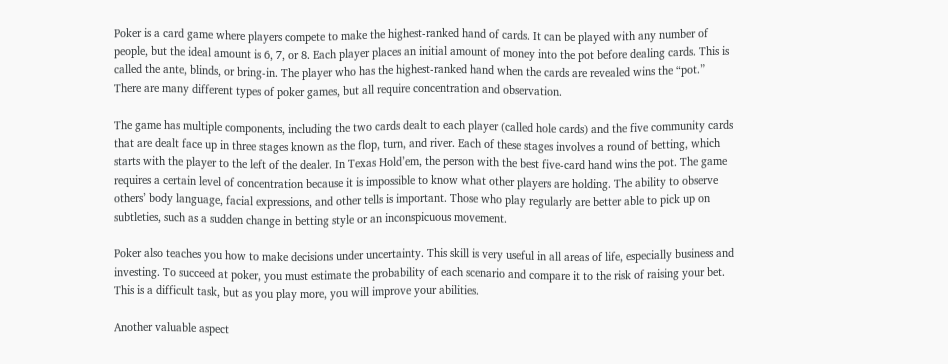Poker is a card game where players compete to make the highest-ranked hand of cards. It can be played with any number of people, but the ideal amount is 6, 7, or 8. Each player places an initial amount of money into the pot before dealing cards. This is called the ante, blinds, or bring-in. The player who has the highest-ranked hand when the cards are revealed wins the “pot.” There are many different types of poker games, but all require concentration and observation.

The game has multiple components, including the two cards dealt to each player (called hole cards) and the five community cards that are dealt face up in three stages known as the flop, turn, and river. Each of these stages involves a round of betting, which starts with the player to the left of the dealer. In Texas Hold’em, the person with the best five-card hand wins the pot. The game requires a certain level of concentration because it is impossible to know what other players are holding. The ability to observe others’ body language, facial expressions, and other tells is important. Those who play regularly are better able to pick up on subtleties, such as a sudden change in betting style or an inconspicuous movement.

Poker also teaches you how to make decisions under uncertainty. This skill is very useful in all areas of life, especially business and investing. To succeed at poker, you must estimate the probability of each scenario and compare it to the risk of raising your bet. This is a difficult task, but as you play more, you will improve your abilities.

Another valuable aspect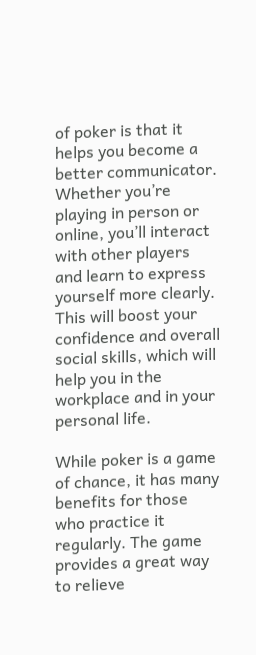of poker is that it helps you become a better communicator. Whether you’re playing in person or online, you’ll interact with other players and learn to express yourself more clearly. This will boost your confidence and overall social skills, which will help you in the workplace and in your personal life.

While poker is a game of chance, it has many benefits for those who practice it regularly. The game provides a great way to relieve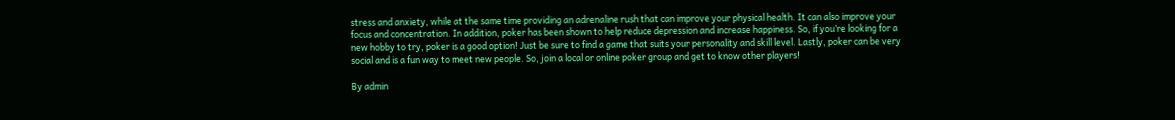stress and anxiety, while at the same time providing an adrenaline rush that can improve your physical health. It can also improve your focus and concentration. In addition, poker has been shown to help reduce depression and increase happiness. So, if you’re looking for a new hobby to try, poker is a good option! Just be sure to find a game that suits your personality and skill level. Lastly, poker can be very social and is a fun way to meet new people. So, join a local or online poker group and get to know other players!

By admin